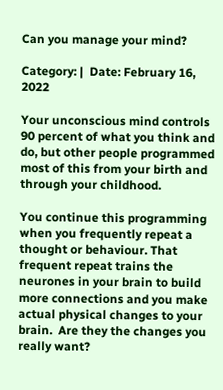Can you manage your mind?

Category: |  Date: February 16, 2022

Your unconscious mind controls 90 percent of what you think and do, but other people programmed most of this from your birth and through your childhood.

You continue this programming when you frequently repeat a thought or behaviour. That frequent repeat trains the neurones in your brain to build more connections and you make actual physical changes to your brain.  Are they the changes you really want?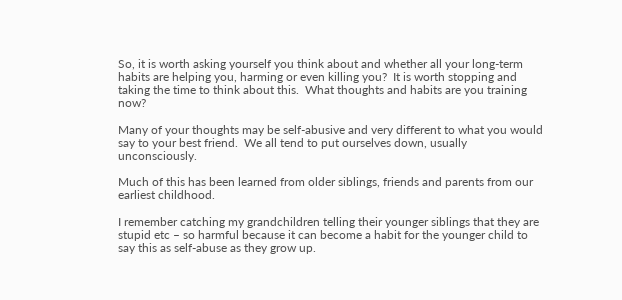So, it is worth asking yourself you think about and whether all your long-term habits are helping you, harming or even killing you?  It is worth stopping and taking the time to think about this.  What thoughts and habits are you training now?

Many of your thoughts may be self-abusive and very different to what you would say to your best friend.  We all tend to put ourselves down, usually unconsciously.

Much of this has been learned from older siblings, friends and parents from our earliest childhood.

I remember catching my grandchildren telling their younger siblings that they are stupid etc – so harmful because it can become a habit for the younger child to say this as self-abuse as they grow up.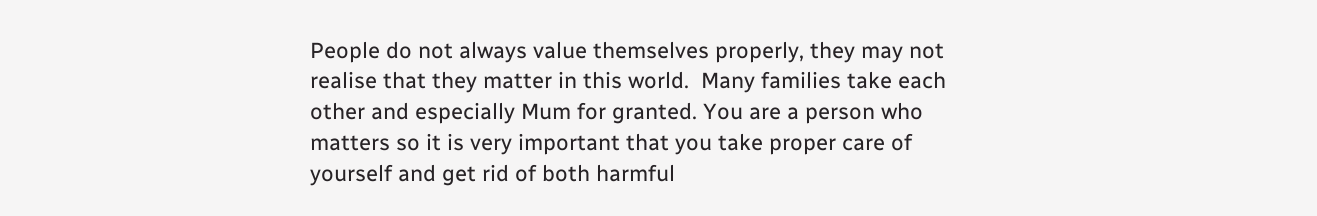People do not always value themselves properly, they may not realise that they matter in this world.  Many families take each other and especially Mum for granted. You are a person who matters so it is very important that you take proper care of yourself and get rid of both harmful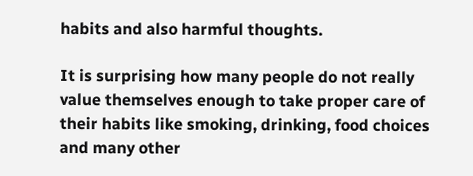habits and also harmful thoughts.

It is surprising how many people do not really value themselves enough to take proper care of their habits like smoking, drinking, food choices and many other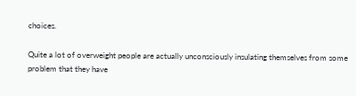choices.

Quite a lot of overweight people are actually unconsciously insulating themselves from some problem that they have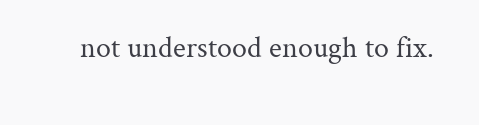not understood enough to fix.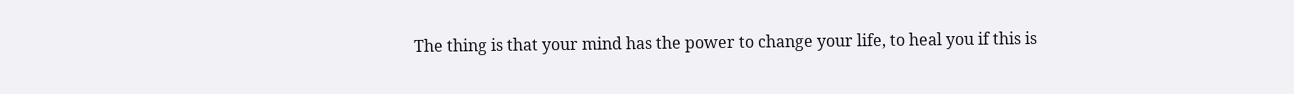The thing is that your mind has the power to change your life, to heal you if this is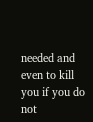needed and even to kill you if you do not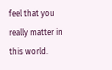feel that you really matter in this world.